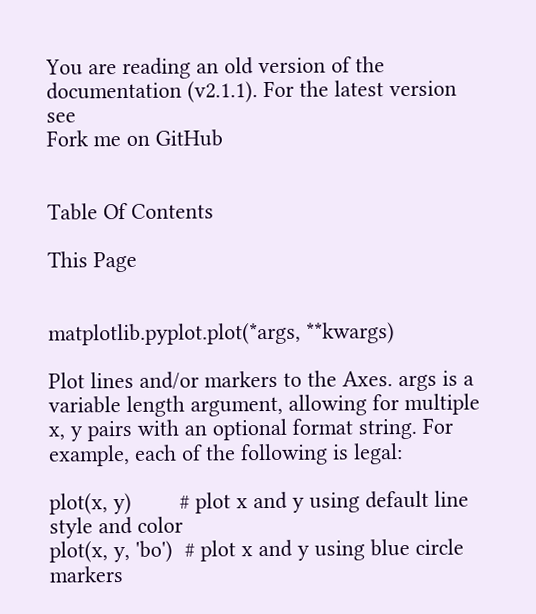You are reading an old version of the documentation (v2.1.1). For the latest version see
Fork me on GitHub


Table Of Contents

This Page


matplotlib.pyplot.plot(*args, **kwargs)

Plot lines and/or markers to the Axes. args is a variable length argument, allowing for multiple x, y pairs with an optional format string. For example, each of the following is legal:

plot(x, y)        # plot x and y using default line style and color
plot(x, y, 'bo')  # plot x and y using blue circle markers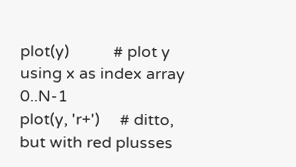plot(y)           # plot y using x as index array 0..N-1
plot(y, 'r+')     # ditto, but with red plusses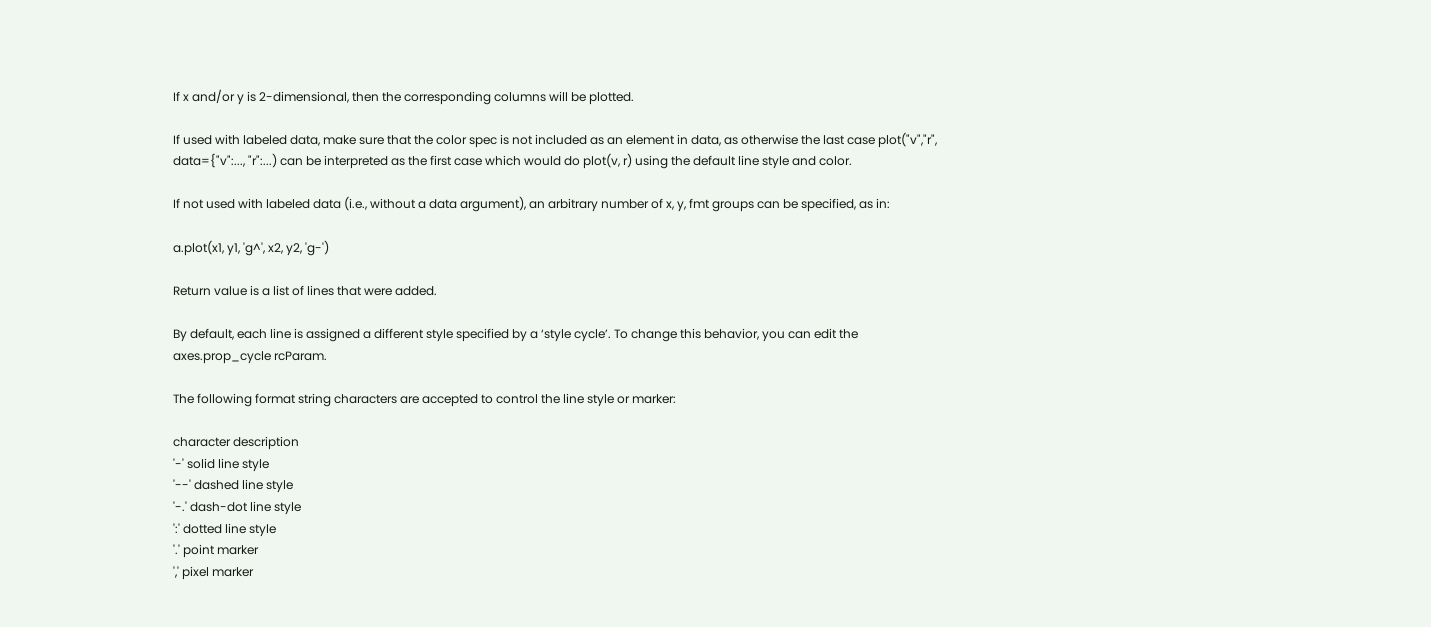If x and/or y is 2-dimensional, then the corresponding columns will be plotted.

If used with labeled data, make sure that the color spec is not included as an element in data, as otherwise the last case plot("v","r", data={"v":..., "r":...) can be interpreted as the first case which would do plot(v, r) using the default line style and color.

If not used with labeled data (i.e., without a data argument), an arbitrary number of x, y, fmt groups can be specified, as in:

a.plot(x1, y1, 'g^', x2, y2, 'g-')

Return value is a list of lines that were added.

By default, each line is assigned a different style specified by a ‘style cycle’. To change this behavior, you can edit the axes.prop_cycle rcParam.

The following format string characters are accepted to control the line style or marker:

character description
'-' solid line style
'--' dashed line style
'-.' dash-dot line style
':' dotted line style
'.' point marker
',' pixel marker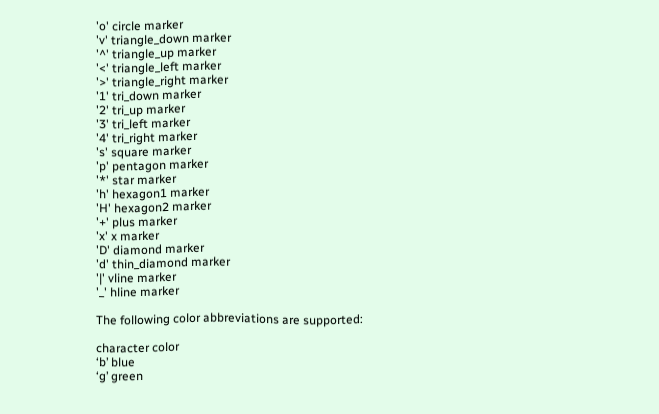'o' circle marker
'v' triangle_down marker
'^' triangle_up marker
'<' triangle_left marker
'>' triangle_right marker
'1' tri_down marker
'2' tri_up marker
'3' tri_left marker
'4' tri_right marker
's' square marker
'p' pentagon marker
'*' star marker
'h' hexagon1 marker
'H' hexagon2 marker
'+' plus marker
'x' x marker
'D' diamond marker
'd' thin_diamond marker
'|' vline marker
'_' hline marker

The following color abbreviations are supported:

character color
‘b’ blue
‘g’ green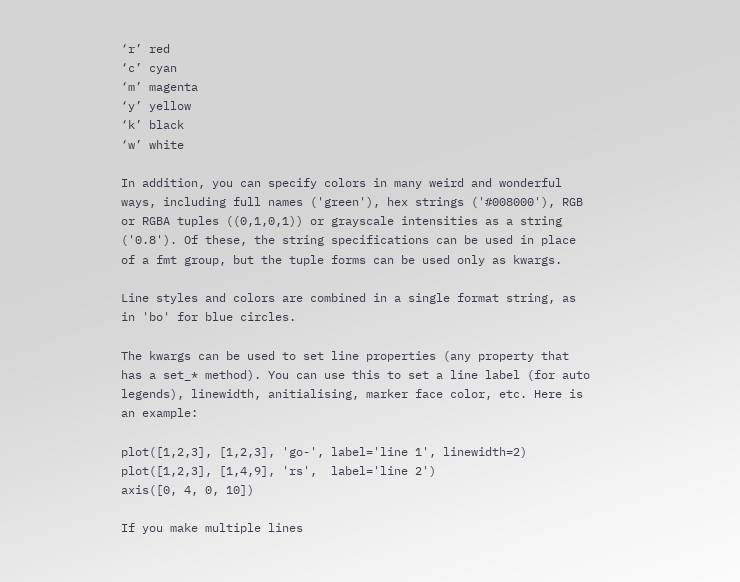‘r’ red
‘c’ cyan
‘m’ magenta
‘y’ yellow
‘k’ black
‘w’ white

In addition, you can specify colors in many weird and wonderful ways, including full names ('green'), hex strings ('#008000'), RGB or RGBA tuples ((0,1,0,1)) or grayscale intensities as a string ('0.8'). Of these, the string specifications can be used in place of a fmt group, but the tuple forms can be used only as kwargs.

Line styles and colors are combined in a single format string, as in 'bo' for blue circles.

The kwargs can be used to set line properties (any property that has a set_* method). You can use this to set a line label (for auto legends), linewidth, anitialising, marker face color, etc. Here is an example:

plot([1,2,3], [1,2,3], 'go-', label='line 1', linewidth=2)
plot([1,2,3], [1,4,9], 'rs',  label='line 2')
axis([0, 4, 0, 10])

If you make multiple lines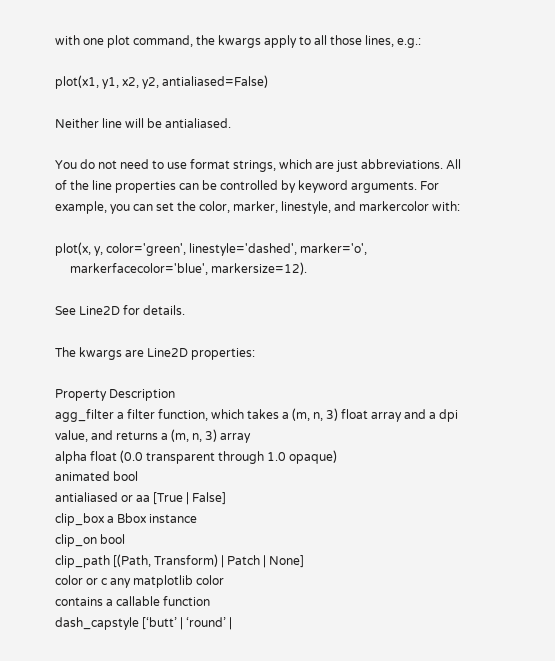with one plot command, the kwargs apply to all those lines, e.g.:

plot(x1, y1, x2, y2, antialiased=False)

Neither line will be antialiased.

You do not need to use format strings, which are just abbreviations. All of the line properties can be controlled by keyword arguments. For example, you can set the color, marker, linestyle, and markercolor with:

plot(x, y, color='green', linestyle='dashed', marker='o',
     markerfacecolor='blue', markersize=12).

See Line2D for details.

The kwargs are Line2D properties:

Property Description
agg_filter a filter function, which takes a (m, n, 3) float array and a dpi value, and returns a (m, n, 3) array
alpha float (0.0 transparent through 1.0 opaque)
animated bool
antialiased or aa [True | False]
clip_box a Bbox instance
clip_on bool
clip_path [(Path, Transform) | Patch | None]
color or c any matplotlib color
contains a callable function
dash_capstyle [‘butt’ | ‘round’ |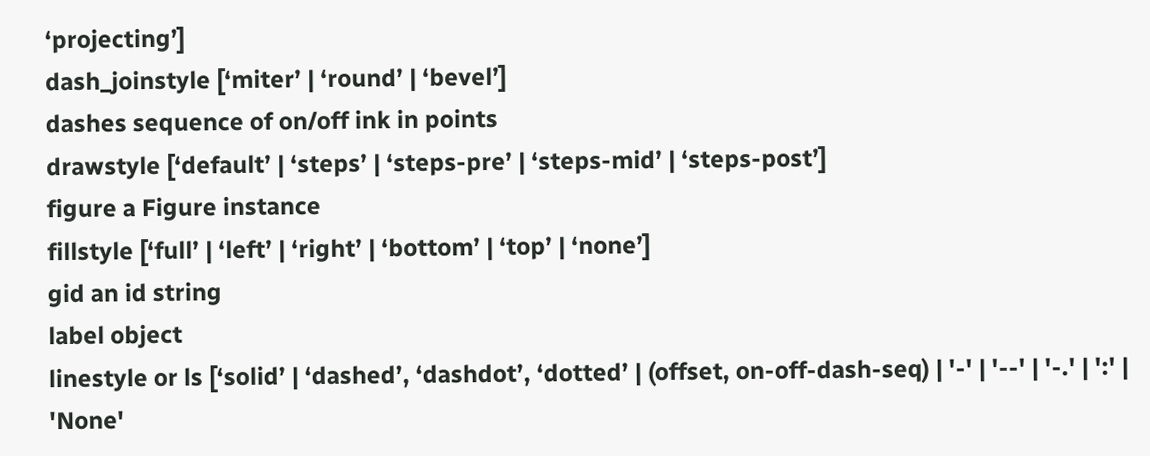‘projecting’]
dash_joinstyle [‘miter’ | ‘round’ | ‘bevel’]
dashes sequence of on/off ink in points
drawstyle [‘default’ | ‘steps’ | ‘steps-pre’ | ‘steps-mid’ | ‘steps-post’]
figure a Figure instance
fillstyle [‘full’ | ‘left’ | ‘right’ | ‘bottom’ | ‘top’ | ‘none’]
gid an id string
label object
linestyle or ls [‘solid’ | ‘dashed’, ‘dashdot’, ‘dotted’ | (offset, on-off-dash-seq) | '-' | '--' | '-.' | ':' | 'None'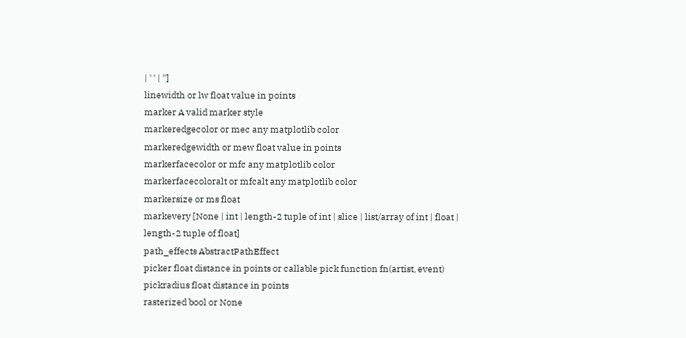| ' ' | '']
linewidth or lw float value in points
marker A valid marker style
markeredgecolor or mec any matplotlib color
markeredgewidth or mew float value in points
markerfacecolor or mfc any matplotlib color
markerfacecoloralt or mfcalt any matplotlib color
markersize or ms float
markevery [None | int | length-2 tuple of int | slice | list/array of int | float | length-2 tuple of float]
path_effects AbstractPathEffect
picker float distance in points or callable pick function fn(artist, event)
pickradius float distance in points
rasterized bool or None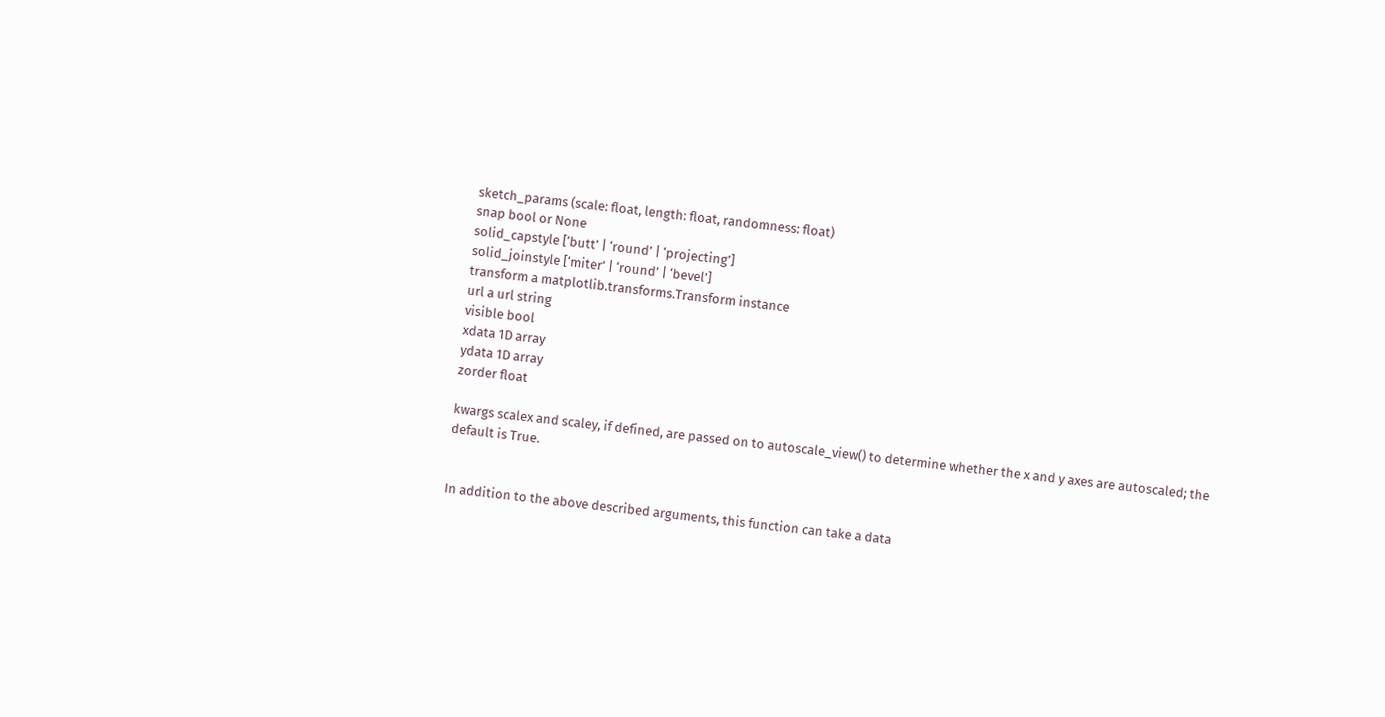sketch_params (scale: float, length: float, randomness: float)
snap bool or None
solid_capstyle [‘butt’ | ‘round’ | ‘projecting’]
solid_joinstyle [‘miter’ | ‘round’ | ‘bevel’]
transform a matplotlib.transforms.Transform instance
url a url string
visible bool
xdata 1D array
ydata 1D array
zorder float

kwargs scalex and scaley, if defined, are passed on to autoscale_view() to determine whether the x and y axes are autoscaled; the default is True.


In addition to the above described arguments, this function can take a data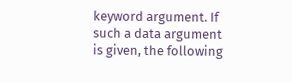keyword argument. If such a data argument is given, the following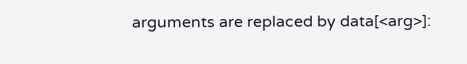arguments are replaced by data[<arg>]: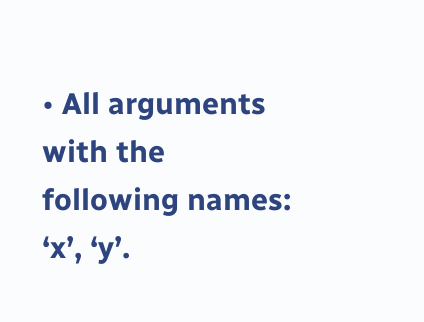• All arguments with the following names: ‘x’, ‘y’.